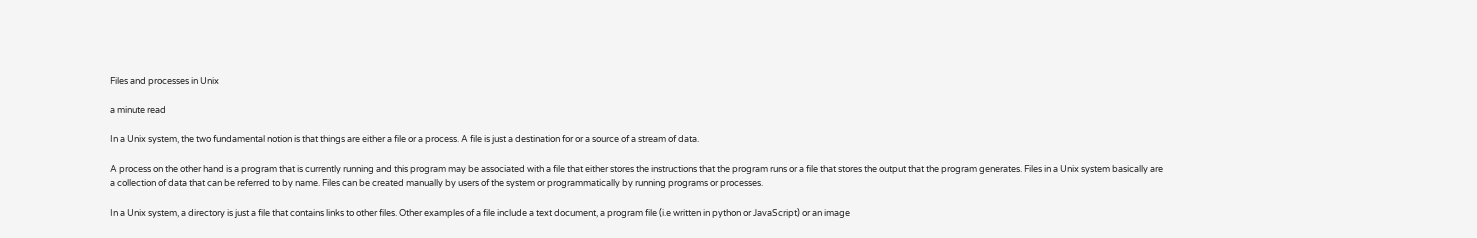Files and processes in Unix

a minute read

In a Unix system, the two fundamental notion is that things are either a file or a process. A file is just a destination for or a source of a stream of data.

A process on the other hand is a program that is currently running and this program may be associated with a file that either stores the instructions that the program runs or a file that stores the output that the program generates. Files in a Unix system basically are a collection of data that can be referred to by name. Files can be created manually by users of the system or programmatically by running programs or processes.

In a Unix system, a directory is just a file that contains links to other files. Other examples of a file include a text document, a program file (i.e written in python or JavaScript) or an image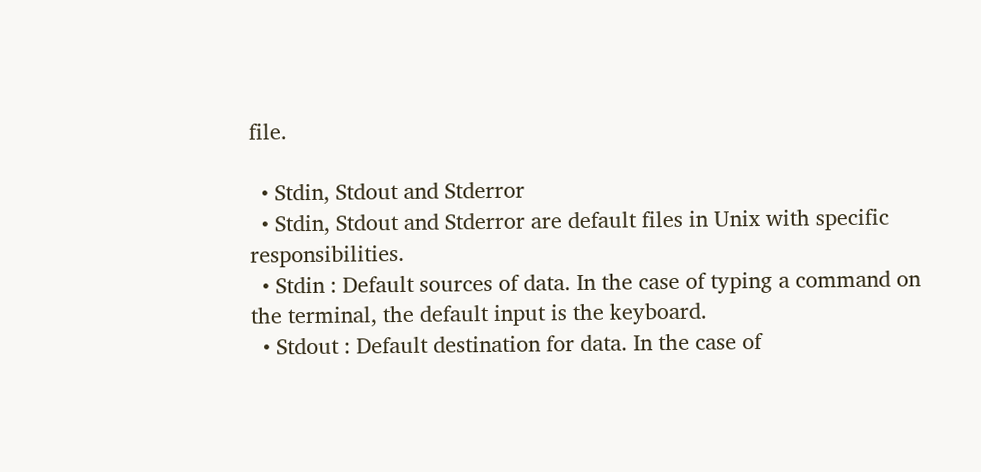file.

  • Stdin, Stdout and Stderror
  • Stdin, Stdout and Stderror are default files in Unix with specific responsibilities.
  • Stdin : Default sources of data. In the case of typing a command on the terminal, the default input is the keyboard.
  • Stdout : Default destination for data. In the case of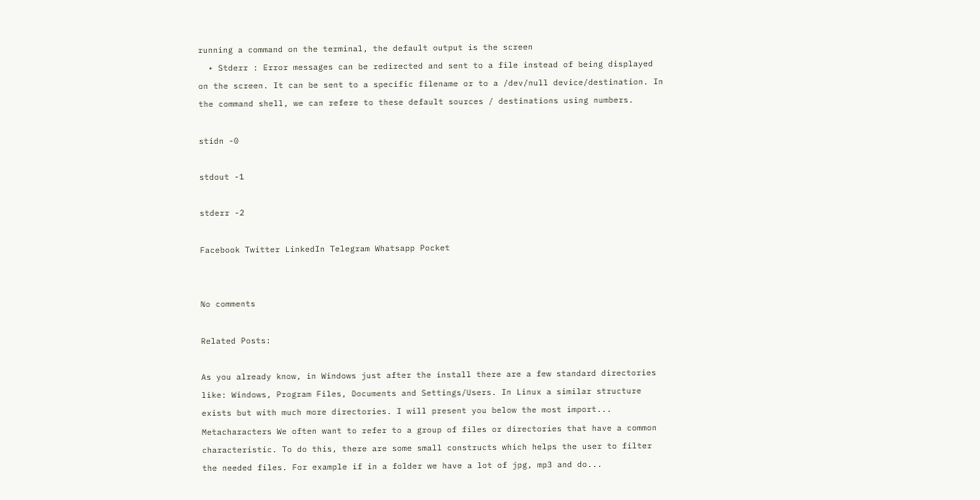running a command on the terminal, the default output is the screen
  • Stderr : Error messages can be redirected and sent to a file instead of being displayed on the screen. It can be sent to a specific filename or to a /dev/null device/destination. In the command shell, we can refere to these default sources / destinations using numbers.

stidn -0

stdout -1

stderr -2

Facebook Twitter LinkedIn Telegram Whatsapp Pocket


No comments

Related Posts:

As you already know, in Windows just after the install there are a few standard directories like: Windows, Program Files, Documents and Settings/Users. In Linux a similar structure exists but with much more directories. I will present you below the most import...
Metacharacters We often want to refer to a group of files or directories that have a common characteristic. To do this, there are some small constructs which helps the user to filter the needed files. For example if in a folder we have a lot of jpg, mp3 and do...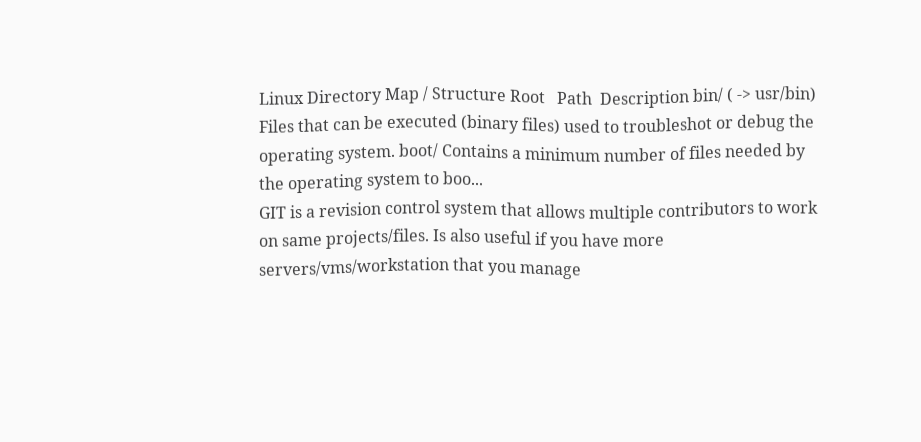Linux Directory Map / Structure Root   Path  Description bin/ ( -> usr/bin) Files that can be executed (binary files) used to troubleshot or debug the operating system. boot/ Contains a minimum number of files needed by the operating system to boo...
GIT is a revision control system that allows multiple contributors to work on same projects/files. Is also useful if you have more servers/vms/workstation that you manage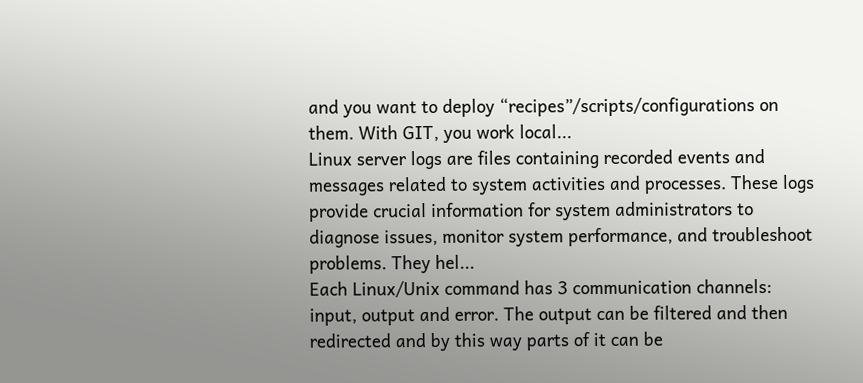and you want to deploy “recipes”/scripts/configurations on them. With GIT, you work local...
Linux server logs are files containing recorded events and messages related to system activities and processes. These logs provide crucial information for system administrators to diagnose issues, monitor system performance, and troubleshoot problems. They hel...
Each Linux/Unix command has 3 communication channels: input, output and error. The output can be filtered and then redirected and by this way parts of it can be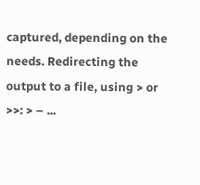captured, depending on the needs. Redirecting the output to a file, using > or >>: > – ...